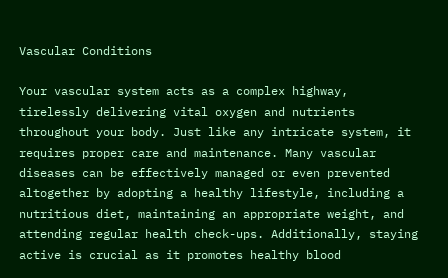Vascular Conditions

Your vascular system acts as a complex highway, tirelessly delivering vital oxygen and nutrients throughout your body. Just like any intricate system, it requires proper care and maintenance. Many vascular diseases can be effectively managed or even prevented altogether by adopting a healthy lifestyle, including a nutritious diet, maintaining an appropriate weight, and attending regular health check-ups. Additionally, staying active is crucial as it promotes healthy blood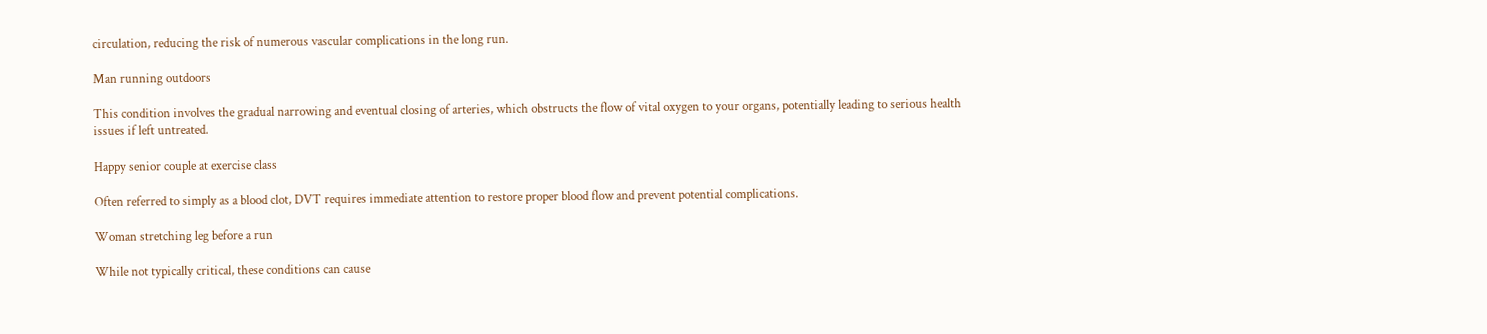circulation, reducing the risk of numerous vascular complications in the long run.

Man running outdoors

This condition involves the gradual narrowing and eventual closing of arteries, which obstructs the flow of vital oxygen to your organs, potentially leading to serious health issues if left untreated.

Happy senior couple at exercise class

Often referred to simply as a blood clot, DVT requires immediate attention to restore proper blood flow and prevent potential complications.

Woman stretching leg before a run

While not typically critical, these conditions can cause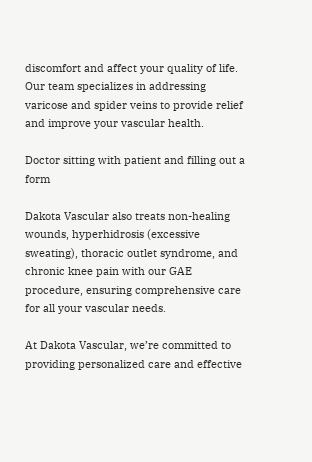discomfort and affect your quality of life. Our team specializes in addressing varicose and spider veins to provide relief and improve your vascular health.

Doctor sitting with patient and filling out a form

Dakota Vascular also treats non-healing wounds, hyperhidrosis (excessive sweating), thoracic outlet syndrome, and chronic knee pain with our GAE procedure, ensuring comprehensive care for all your vascular needs.

At Dakota Vascular, we’re committed to providing personalized care and effective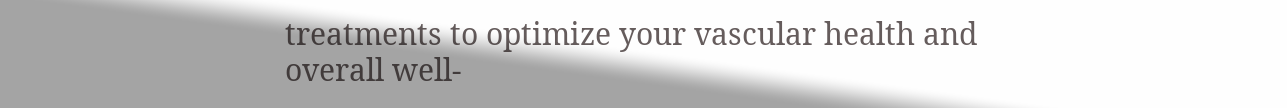treatments to optimize your vascular health and overall well-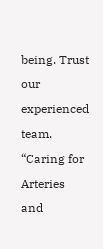being. Trust our experienced team. “Caring for Arteries and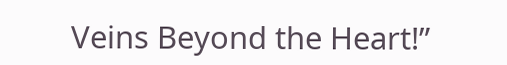Veins Beyond the Heart!”